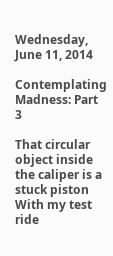Wednesday, June 11, 2014

Contemplating Madness: Part 3

That circular object inside the caliper is a stuck piston
With my test ride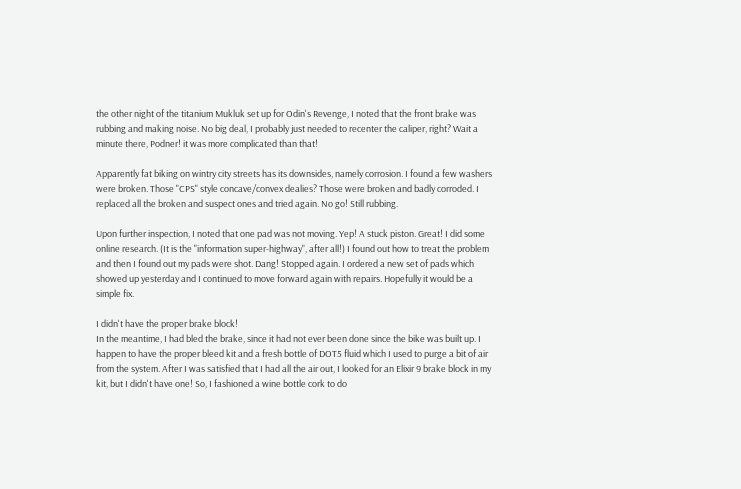the other night of the titanium Mukluk set up for Odin's Revenge, I noted that the front brake was rubbing and making noise. No big deal, I probably just needed to recenter the caliper, right? Wait a minute there, Podner! it was more complicated than that!

Apparently fat biking on wintry city streets has its downsides, namely corrosion. I found a few washers were broken. Those "CPS" style concave/convex dealies? Those were broken and badly corroded. I replaced all the broken and suspect ones and tried again. No go! Still rubbing.

Upon further inspection, I noted that one pad was not moving. Yep! A stuck piston. Great! I did some online research. (It is the "information super-highway", after all!) I found out how to treat the problem and then I found out my pads were shot. Dang! Stopped again. I ordered a new set of pads which showed up yesterday and I continued to move forward again with repairs. Hopefully it would be a simple fix.

I didn't have the proper brake block!
In the meantime, I had bled the brake, since it had not ever been done since the bike was built up. I happen to have the proper bleed kit and a fresh bottle of DOT5 fluid which I used to purge a bit of air from the system. After I was satisfied that I had all the air out, I looked for an Elixir 9 brake block in my kit, but I didn't have one! So, I fashioned a wine bottle cork to do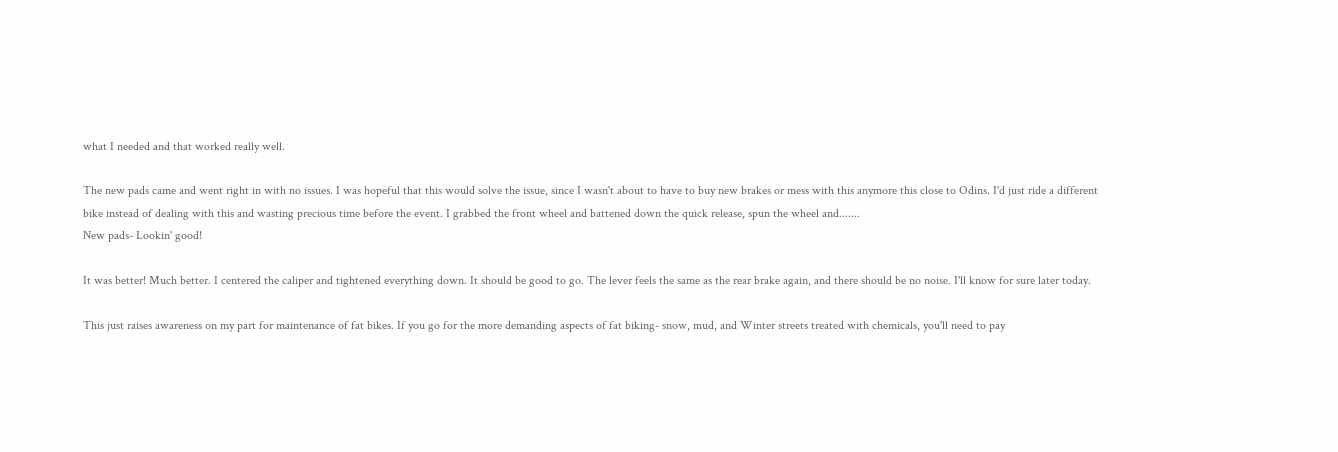what I needed and that worked really well.

The new pads came and went right in with no issues. I was hopeful that this would solve the issue, since I wasn't about to have to buy new brakes or mess with this anymore this close to Odins. I'd just ride a different bike instead of dealing with this and wasting precious time before the event. I grabbed the front wheel and battened down the quick release, spun the wheel and.......
New pads- Lookin' good!

It was better! Much better. I centered the caliper and tightened everything down. It should be good to go. The lever feels the same as the rear brake again, and there should be no noise. I'll know for sure later today.

This just raises awareness on my part for maintenance of fat bikes. If you go for the more demanding aspects of fat biking- snow, mud, and Winter streets treated with chemicals, you'll need to pay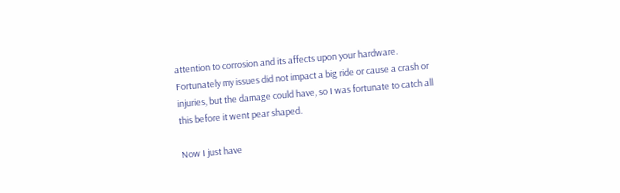attention to corrosion and its affects upon your hardware. Fortunately my issues did not impact a big ride or cause a crash or injuries, but the damage could have, so I was fortunate to catch all this before it went pear shaped.

Now I just have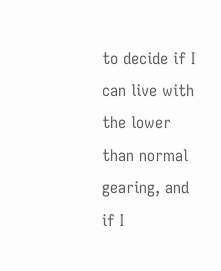to decide if I can live with the lower than normal gearing, and if I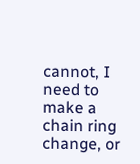cannot, I need to make a chain ring change, or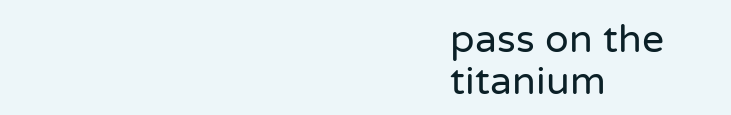pass on the titanium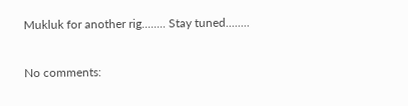Mukluk for another rig........ Stay tuned........

No comments: